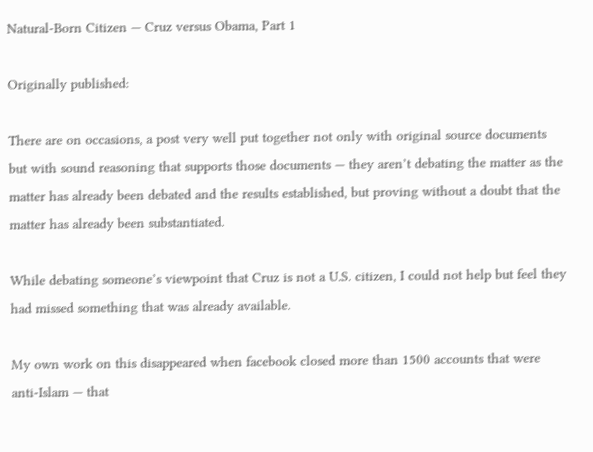Natural-Born Citizen — Cruz versus Obama, Part 1

Originally published:

There are on occasions, a post very well put together not only with original source documents but with sound reasoning that supports those documents — they aren’t debating the matter as the matter has already been debated and the results established, but proving without a doubt that the matter has already been substantiated.

While debating someone’s viewpoint that Cruz is not a U.S. citizen, I could not help but feel they had missed something that was already available.

My own work on this disappeared when facebook closed more than 1500 accounts that were anti-Islam — that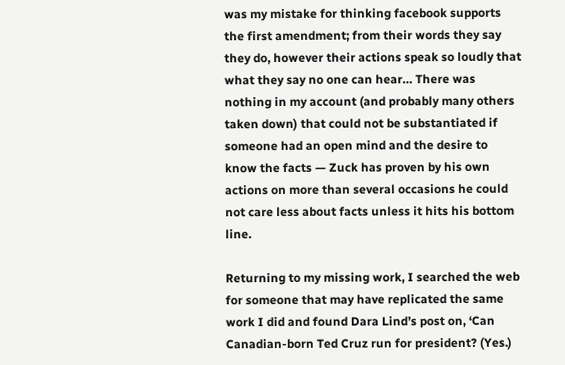was my mistake for thinking facebook supports the first amendment; from their words they say they do, however their actions speak so loudly that what they say no one can hear… There was nothing in my account (and probably many others taken down) that could not be substantiated if someone had an open mind and the desire to know the facts — Zuck has proven by his own actions on more than several occasions he could not care less about facts unless it hits his bottom line.

Returning to my missing work, I searched the web for someone that may have replicated the same work I did and found Dara Lind’s post on, ‘Can Canadian-born Ted Cruz run for president? (Yes.)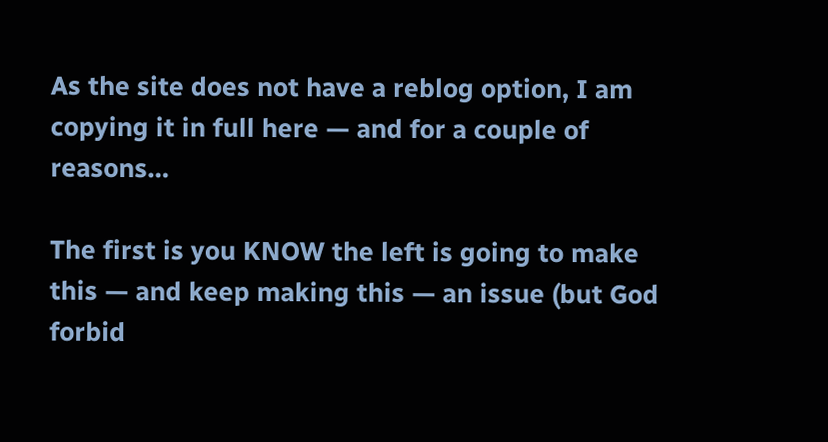As the site does not have a reblog option, I am copying it in full here — and for a couple of reasons…

The first is you KNOW the left is going to make this — and keep making this — an issue (but God forbid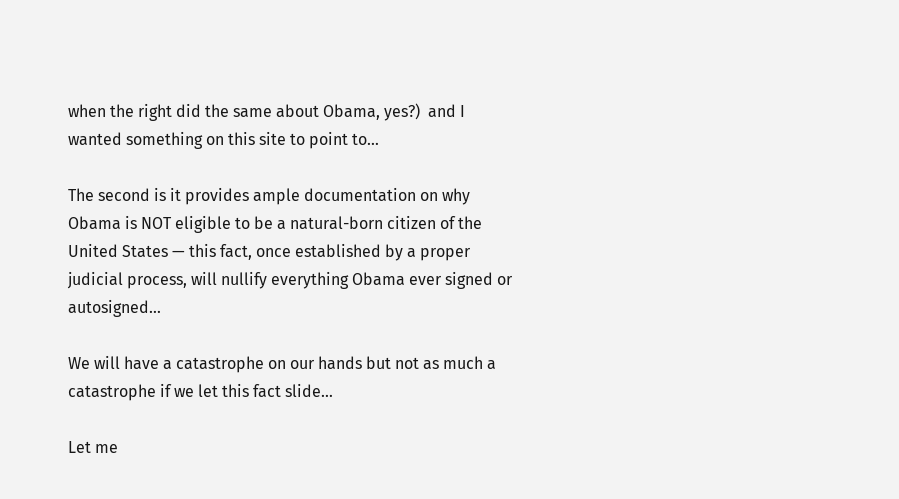when the right did the same about Obama, yes?)  and I wanted something on this site to point to…

The second is it provides ample documentation on why Obama is NOT eligible to be a natural-born citizen of the United States — this fact, once established by a proper judicial process, will nullify everything Obama ever signed or autosigned…

We will have a catastrophe on our hands but not as much a catastrophe if we let this fact slide…

Let me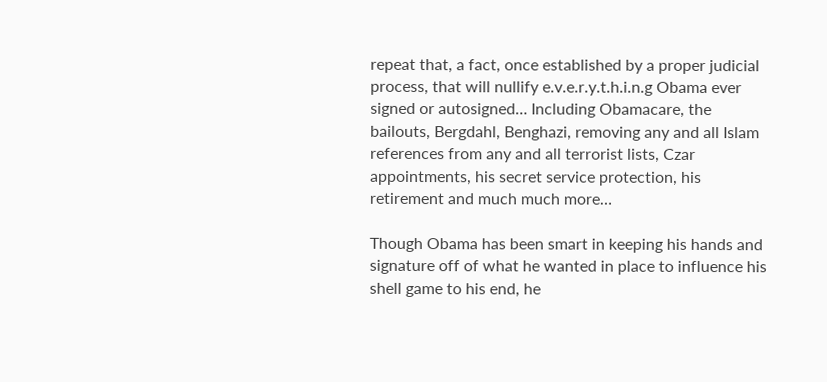repeat that, a fact, once established by a proper judicial process, that will nullify e.v.e.r.y.t.h.i.n.g Obama ever signed or autosigned… Including Obamacare, the bailouts, Bergdahl, Benghazi, removing any and all Islam references from any and all terrorist lists, Czar appointments, his secret service protection, his retirement and much much more…

Though Obama has been smart in keeping his hands and signature off of what he wanted in place to influence his shell game to his end, he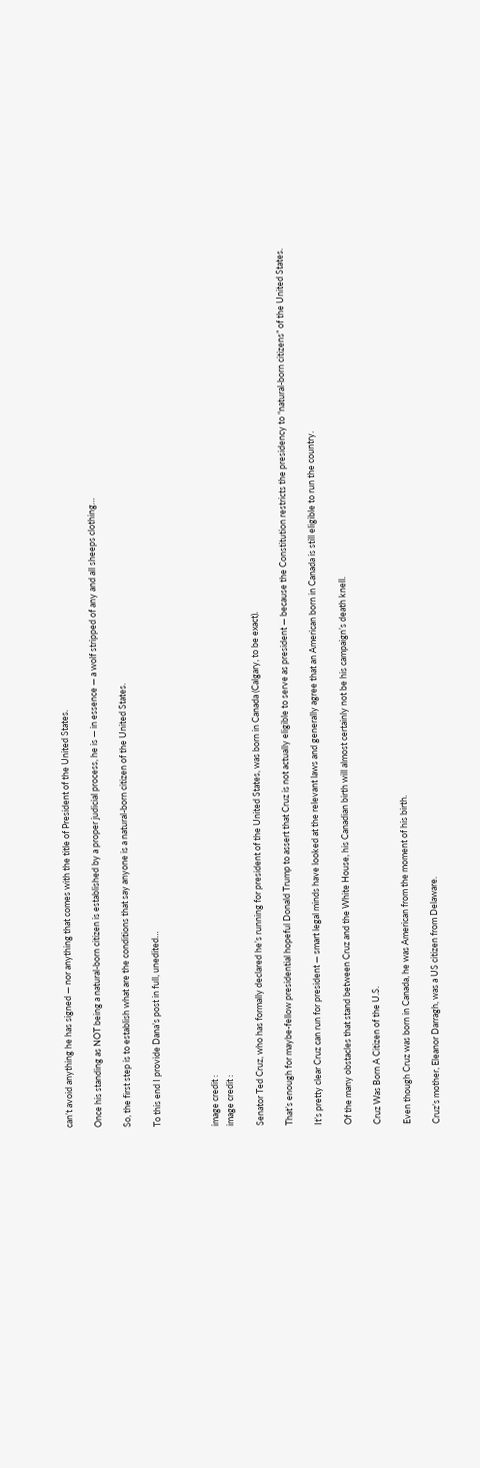can’t avoid anything he has signed — nor anything that comes with the title of President of the United States.

Once his standing as NOT being a natural-born citizen is established by a proper judicial process, he is — in essence — a wolf stripped of any and all sheeps clothing…

So, the first step is to establish what are the conditions that say anyone is a natural-born citizen of the United States.

To this end I provide Dana’s post in full, unedited…



image credit :
image credit :

Senator Ted Cruz, who has formally declared he’s running for president of the United States, was born in Canada (Calgary, to be exact).

That’s enough for maybe-fellow presidential hopeful Donald Trump to assert that Cruz is not actually eligible to serve as president — because the Constitution restricts the presidency to “natural-born citizens” of the United States.

It’s pretty clear Cruz can run for president — smart legal minds have looked at the relevant laws and generally agree that an American born in Canada is still eligible to run the country.

Of the many obstacles that stand between Cruz and the White House, his Canadian birth will almost certainly not be his campaign’s death knell.

Cruz Was Born A Citizen of the U.S.

Even though Cruz was born in Canada, he was American from the moment of his birth.

Cruz’s mother, Eleanor Darragh, was a US citizen from Delaware.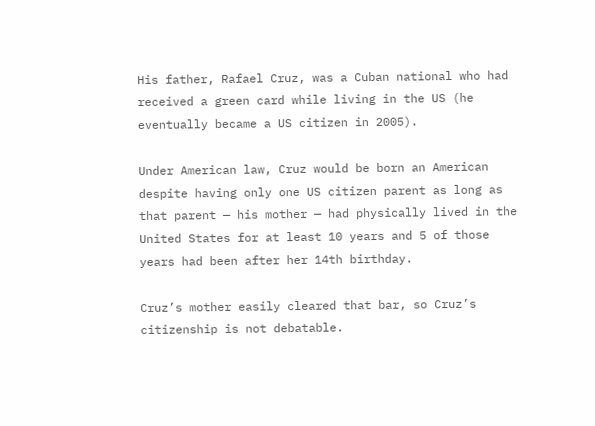His father, Rafael Cruz, was a Cuban national who had received a green card while living in the US (he eventually became a US citizen in 2005).

Under American law, Cruz would be born an American despite having only one US citizen parent as long as that parent — his mother — had physically lived in the United States for at least 10 years and 5 of those years had been after her 14th birthday.

Cruz’s mother easily cleared that bar, so Cruz’s citizenship is not debatable.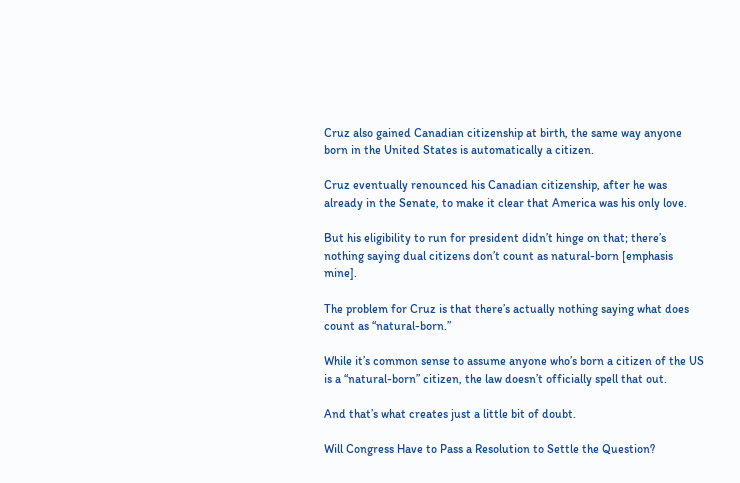Cruz also gained Canadian citizenship at birth, the same way anyone born in the United States is automatically a citizen.

Cruz eventually renounced his Canadian citizenship, after he was already in the Senate, to make it clear that America was his only love.

But his eligibility to run for president didn’t hinge on that; there’s nothing saying dual citizens don’t count as natural-born [emphasis mine].

The problem for Cruz is that there’s actually nothing saying what does count as “natural-born.”

While it’s common sense to assume anyone who’s born a citizen of the US is a “natural-born” citizen, the law doesn’t officially spell that out.

And that’s what creates just a little bit of doubt.

Will Congress Have to Pass a Resolution to Settle the Question?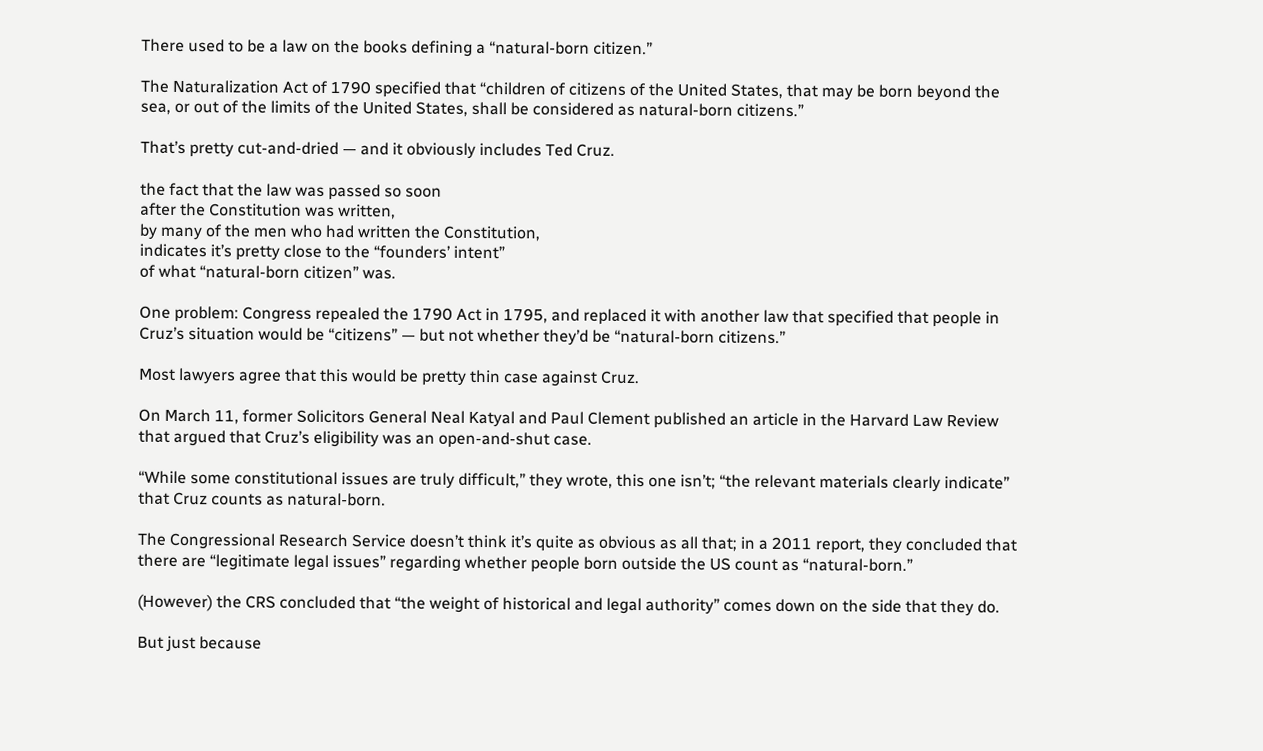There used to be a law on the books defining a “natural-born citizen.”

The Naturalization Act of 1790 specified that “children of citizens of the United States, that may be born beyond the sea, or out of the limits of the United States, shall be considered as natural-born citizens.”

That’s pretty cut-and-dried — and it obviously includes Ted Cruz.

the fact that the law was passed so soon
after the Constitution was written,
by many of the men who had written the Constitution,
indicates it’s pretty close to the “founders’ intent”
of what “natural-born citizen” was.

One problem: Congress repealed the 1790 Act in 1795, and replaced it with another law that specified that people in Cruz’s situation would be “citizens” — but not whether they’d be “natural-born citizens.”

Most lawyers agree that this would be pretty thin case against Cruz.

On March 11, former Solicitors General Neal Katyal and Paul Clement published an article in the Harvard Law Review that argued that Cruz’s eligibility was an open-and-shut case.

“While some constitutional issues are truly difficult,” they wrote, this one isn’t; “the relevant materials clearly indicate” that Cruz counts as natural-born.

The Congressional Research Service doesn’t think it’s quite as obvious as all that; in a 2011 report, they concluded that there are “legitimate legal issues” regarding whether people born outside the US count as “natural-born.”

(However) the CRS concluded that “the weight of historical and legal authority” comes down on the side that they do.

But just because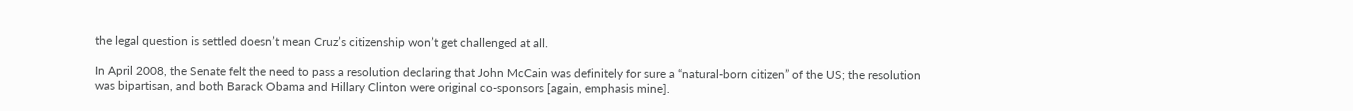the legal question is settled doesn’t mean Cruz’s citizenship won’t get challenged at all.

In April 2008, the Senate felt the need to pass a resolution declaring that John McCain was definitely for sure a “natural-born citizen” of the US; the resolution was bipartisan, and both Barack Obama and Hillary Clinton were original co-sponsors [again, emphasis mine].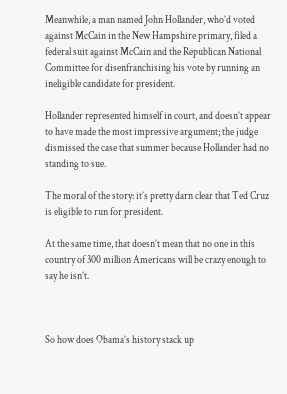Meanwhile, a man named John Hollander, who’d voted against McCain in the New Hampshire primary, filed a federal suit against McCain and the Republican National Committee for disenfranchising his vote by running an ineligible candidate for president.

Hollander represented himself in court, and doesn’t appear to have made the most impressive argument; the judge dismissed the case that summer because Hollander had no standing to sue.

The moral of the story: it’s pretty darn clear that Ted Cruz is eligible to run for president.

At the same time, that doesn’t mean that no one in this country of 300 million Americans will be crazy enough to say he isn’t.



So how does Obama’s history stack up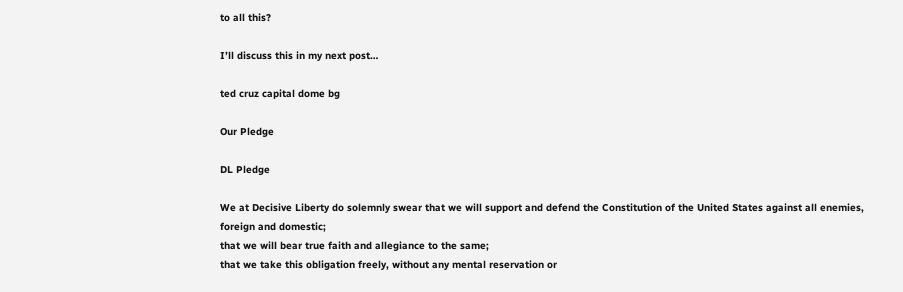to all this?

I’ll discuss this in my next post…

ted cruz capital dome bg

Our Pledge

DL Pledge

We at Decisive Liberty do solemnly swear that we will support and defend the Constitution of the United States against all enemies, foreign and domestic;
that we will bear true faith and allegiance to the same;
that we take this obligation freely, without any mental reservation or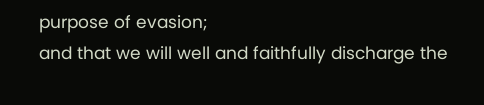purpose of evasion;
and that we will well and faithfully discharge the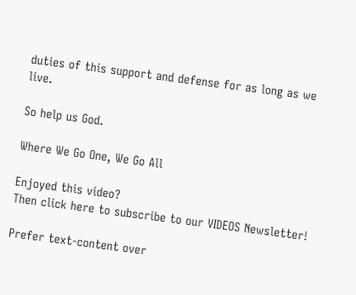duties of this support and defense for as long as we live.

So help us God.

Where We Go One, We Go All

Enjoyed this video?
Then click here to subscribe to our VIDEOS Newsletter!

Prefer text-content over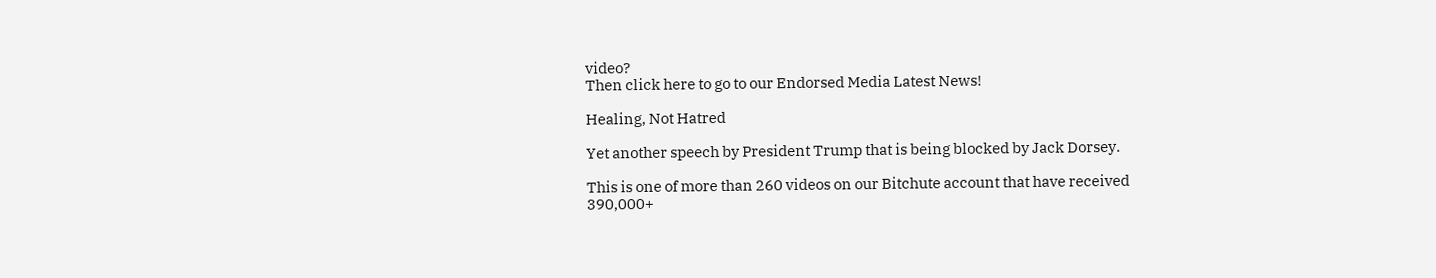video?
Then click here to go to our Endorsed Media Latest News!

Healing, Not Hatred

Yet another speech by President Trump that is being blocked by Jack Dorsey.

This is one of more than 260 videos on our Bitchute account that have received 390,000+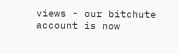views - our bitchute account is now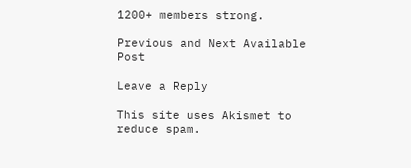1200+ members strong.

Previous and Next Available Post

Leave a Reply

This site uses Akismet to reduce spam.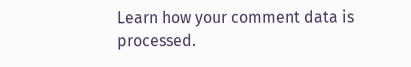Learn how your comment data is processed.